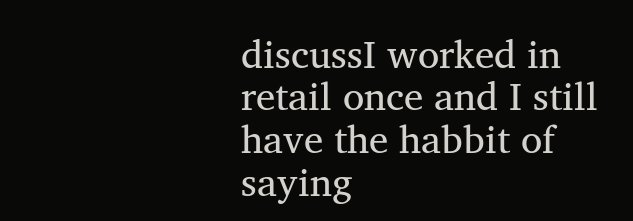discussI worked in retail once and I still have the habbit of saying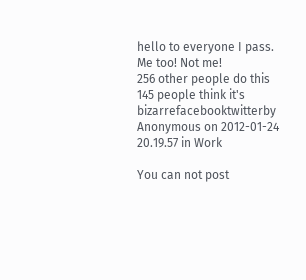hello to everyone I pass. Me too! Not me!
256 other people do this 145 people think it's bizarrefacebooktwitterby Anonymous on 2012-01-24 20.19.57 in Work

You can not post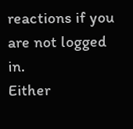reactions if you are not logged in.
Either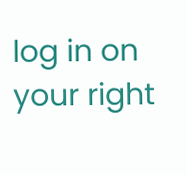log in on your right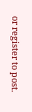or register to post.